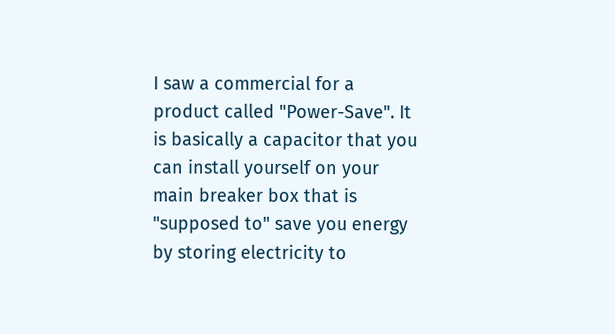I saw a commercial for a product called "Power-Save". It is basically a capacitor that you can install yourself on your main breaker box that is "supposed to" save you energy by storing electricity to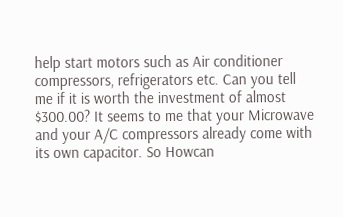help start motors such as Air conditioner compressors, refrigerators etc. Can you tell me if it is worth the investment of almost $300.00? It seems to me that your Microwave and your A/C compressors already come with its own capacitor. So Howcan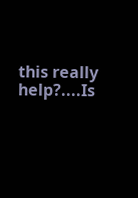this really help?....Is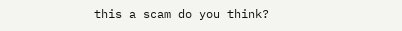this a scam do you think?